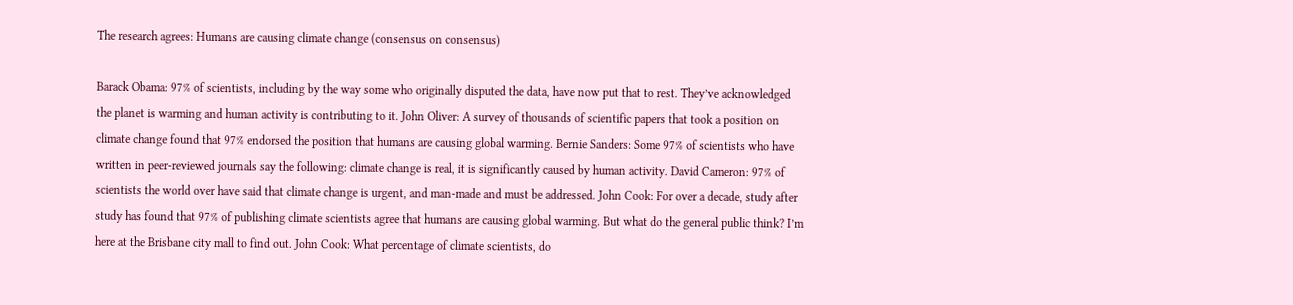The research agrees: Humans are causing climate change (consensus on consensus)

Barack Obama: 97% of scientists, including by the way some who originally disputed the data, have now put that to rest. They’ve acknowledged the planet is warming and human activity is contributing to it. John Oliver: A survey of thousands of scientific papers that took a position on climate change found that 97% endorsed the position that humans are causing global warming. Bernie Sanders: Some 97% of scientists who have written in peer-reviewed journals say the following: climate change is real, it is significantly caused by human activity. David Cameron: 97% of scientists the world over have said that climate change is urgent, and man-made and must be addressed. John Cook: For over a decade, study after study has found that 97% of publishing climate scientists agree that humans are causing global warming. But what do the general public think? I’m here at the Brisbane city mall to find out. John Cook: What percentage of climate scientists, do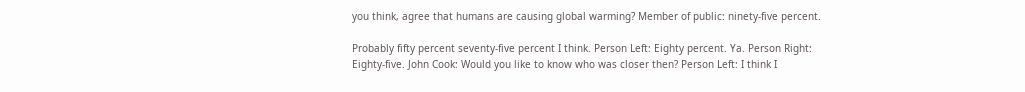you think, agree that humans are causing global warming? Member of public: ninety-five percent.

Probably fifty percent seventy-five percent I think. Person Left: Eighty percent. Ya. Person Right: Eighty-five. John Cook: Would you like to know who was closer then? Person Left: I think I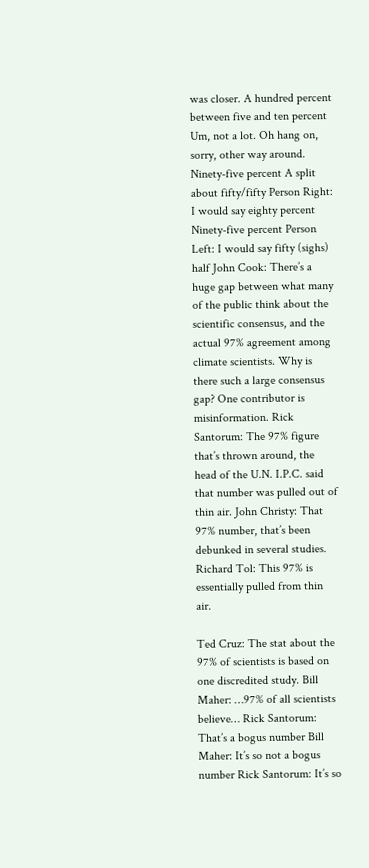was closer. A hundred percent between five and ten percent Um, not a lot. Oh hang on, sorry, other way around. Ninety-five percent A split about fifty/fifty Person Right: I would say eighty percent Ninety-five percent Person Left: I would say fifty (sighs) half John Cook: There’s a huge gap between what many of the public think about the scientific consensus, and the actual 97% agreement among climate scientists. Why is there such a large consensus gap? One contributor is misinformation. Rick Santorum: The 97% figure that’s thrown around, the head of the U.N. I.P.C. said that number was pulled out of thin air. John Christy: That 97% number, that’s been debunked in several studies. Richard Tol: This 97% is essentially pulled from thin air.

Ted Cruz: The stat about the 97% of scientists is based on one discredited study. Bill Maher: …97% of all scientists believe… Rick Santorum: That’s a bogus number Bill Maher: It’s so not a bogus number Rick Santorum: It’s so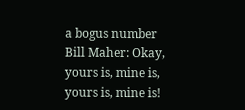a bogus number Bill Maher: Okay, yours is, mine is, yours is, mine is!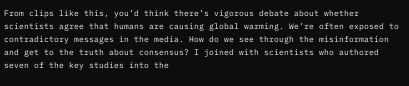From clips like this, you’d think there’s vigorous debate about whether scientists agree that humans are causing global warming. We’re often exposed to contradictory messages in the media. How do we see through the misinformation and get to the truth about consensus? I joined with scientists who authored seven of the key studies into the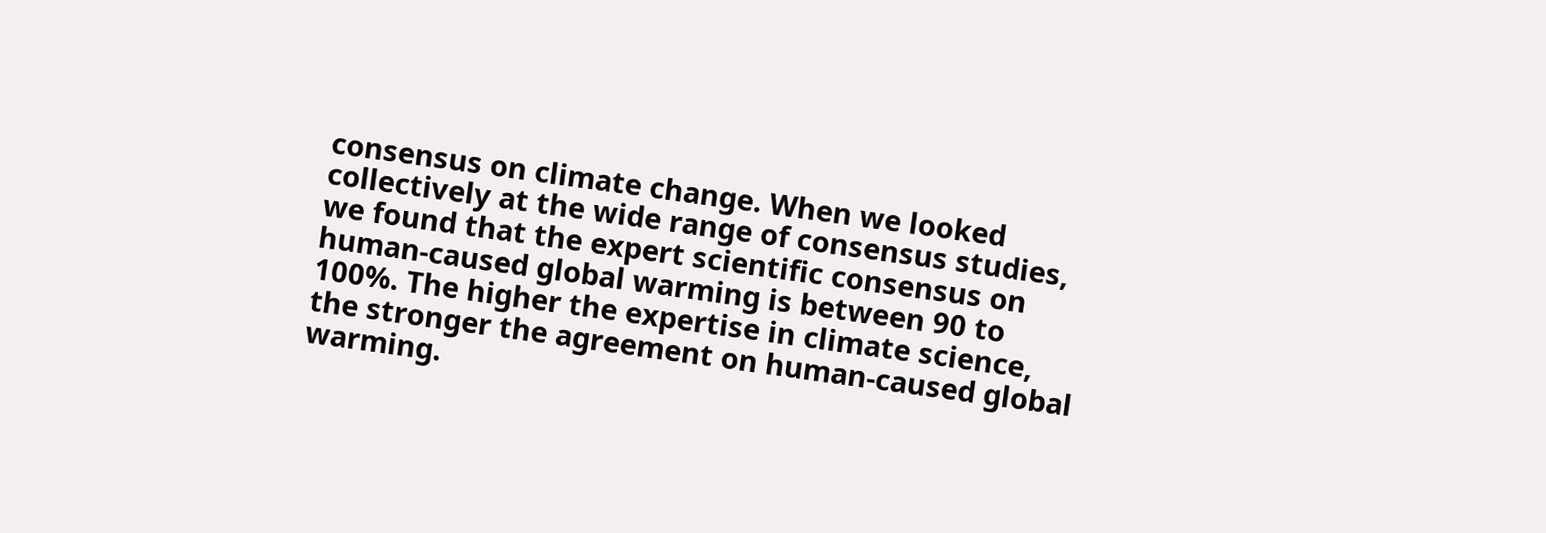consensus on climate change. When we looked collectively at the wide range of consensus studies, we found that the expert scientific consensus on human-caused global warming is between 90 to 100%. The higher the expertise in climate science, the stronger the agreement on human-caused global warming.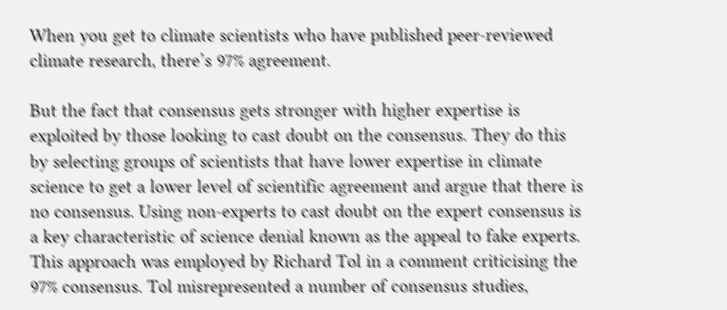When you get to climate scientists who have published peer-reviewed climate research, there’s 97% agreement.

But the fact that consensus gets stronger with higher expertise is exploited by those looking to cast doubt on the consensus. They do this by selecting groups of scientists that have lower expertise in climate science to get a lower level of scientific agreement and argue that there is no consensus. Using non-experts to cast doubt on the expert consensus is a key characteristic of science denial known as the appeal to fake experts. This approach was employed by Richard Tol in a comment criticising the 97% consensus. Tol misrepresented a number of consensus studies,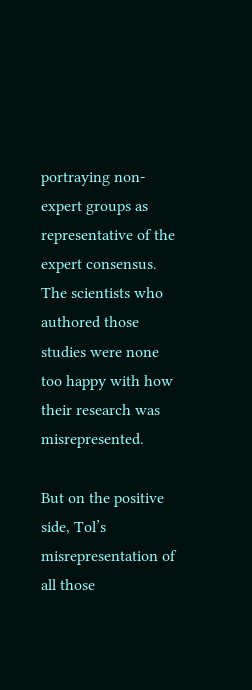portraying non-expert groups as representative of the expert consensus. The scientists who authored those studies were none too happy with how their research was misrepresented.

But on the positive side, Tol’s misrepresentation of all those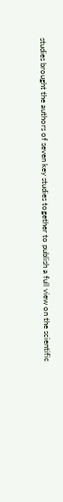studies brought the authors of seven key studies together to publish a full view on the scientific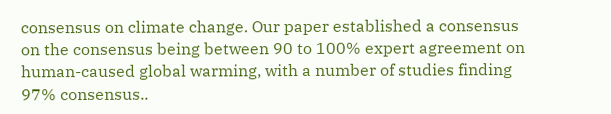consensus on climate change. Our paper established a consensus on the consensus being between 90 to 100% expert agreement on human-caused global warming, with a number of studies finding 97% consensus..